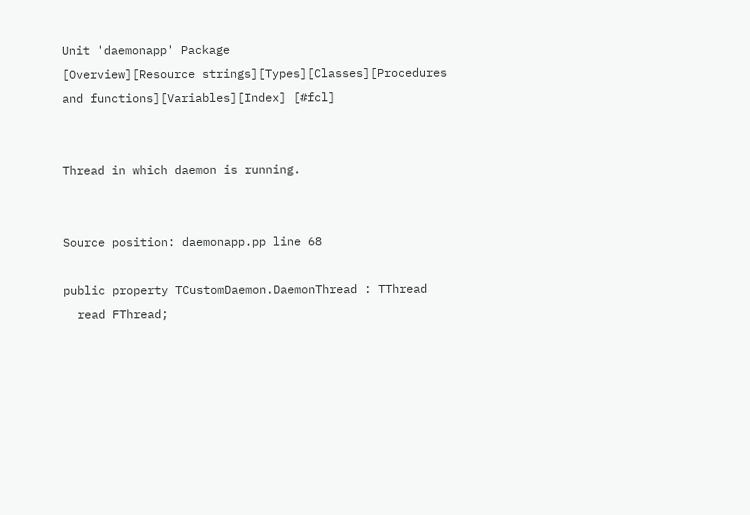Unit 'daemonapp' Package
[Overview][Resource strings][Types][Classes][Procedures and functions][Variables][Index] [#fcl]


Thread in which daemon is running.


Source position: daemonapp.pp line 68

public property TCustomDaemon.DaemonThread : TThread
  read FThread;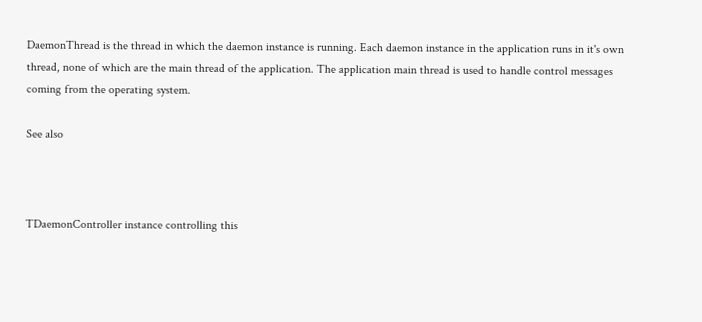DaemonThread is the thread in which the daemon instance is running. Each daemon instance in the application runs in it's own thread, none of which are the main thread of the application. The application main thread is used to handle control messages coming from the operating system.

See also



TDaemonController instance controlling this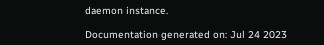daemon instance.

Documentation generated on: Jul 24 2023